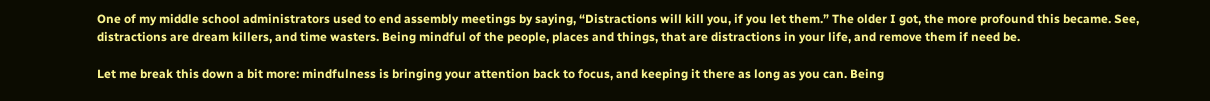One of my middle school administrators used to end assembly meetings by saying, “Distractions will kill you, if you let them.” The older I got, the more profound this became. See, distractions are dream killers, and time wasters. Being mindful of the people, places and things, that are distractions in your life, and remove them if need be.

Let me break this down a bit more: mindfulness is bringing your attention back to focus, and keeping it there as long as you can. Being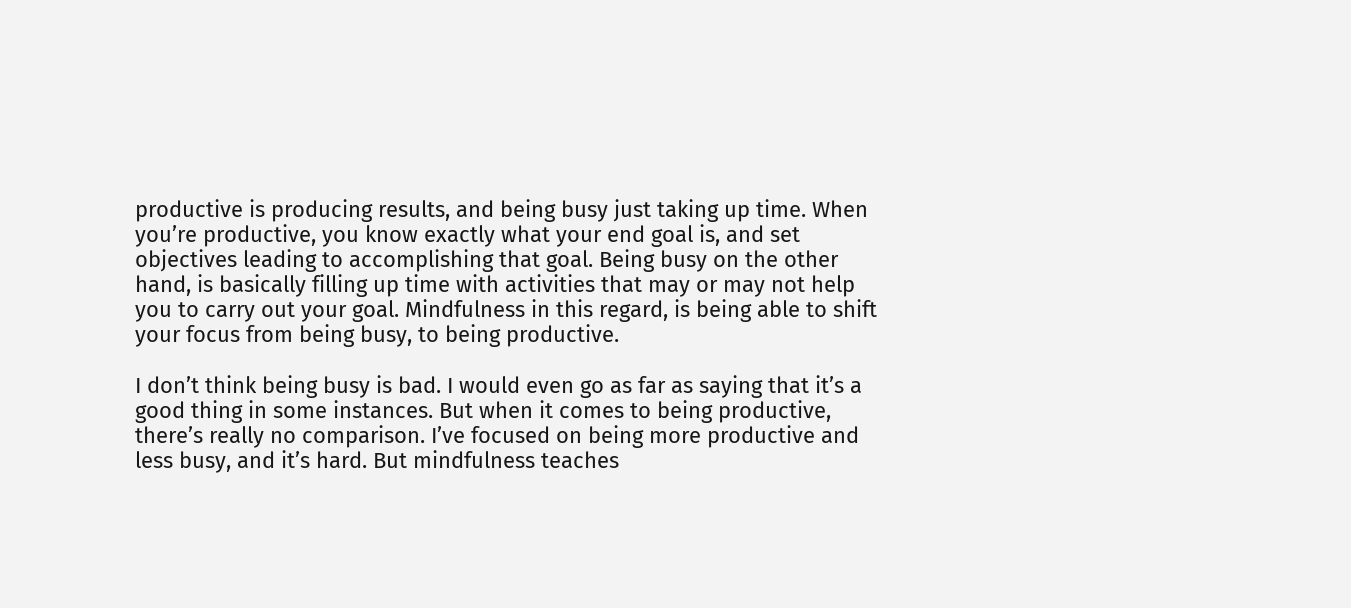productive is producing results, and being busy just taking up time. When you’re productive, you know exactly what your end goal is, and set objectives leading to accomplishing that goal. Being busy on the other hand, is basically filling up time with activities that may or may not help you to carry out your goal. Mindfulness in this regard, is being able to shift your focus from being busy, to being productive.

I don’t think being busy is bad. I would even go as far as saying that it’s a good thing in some instances. But when it comes to being productive, there’s really no comparison. I’ve focused on being more productive and less busy, and it’s hard. But mindfulness teaches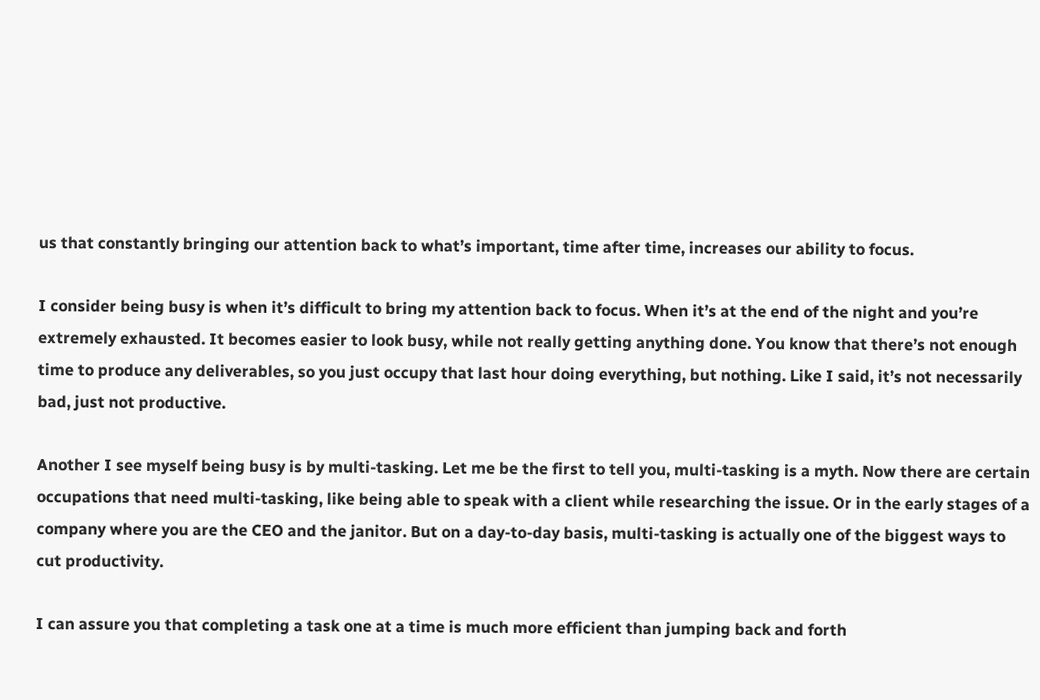us that constantly bringing our attention back to what’s important, time after time, increases our ability to focus.

I consider being busy is when it’s difficult to bring my attention back to focus. When it’s at the end of the night and you’re extremely exhausted. It becomes easier to look busy, while not really getting anything done. You know that there’s not enough time to produce any deliverables, so you just occupy that last hour doing everything, but nothing. Like I said, it’s not necessarily bad, just not productive.

Another I see myself being busy is by multi-tasking. Let me be the first to tell you, multi-tasking is a myth. Now there are certain occupations that need multi-tasking, like being able to speak with a client while researching the issue. Or in the early stages of a company where you are the CEO and the janitor. But on a day-to-day basis, multi-tasking is actually one of the biggest ways to cut productivity.

I can assure you that completing a task one at a time is much more efficient than jumping back and forth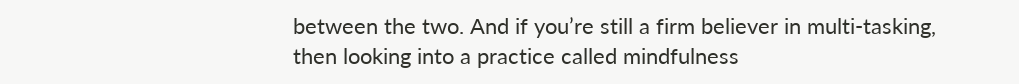between the two. And if you’re still a firm believer in multi-tasking, then looking into a practice called mindfulness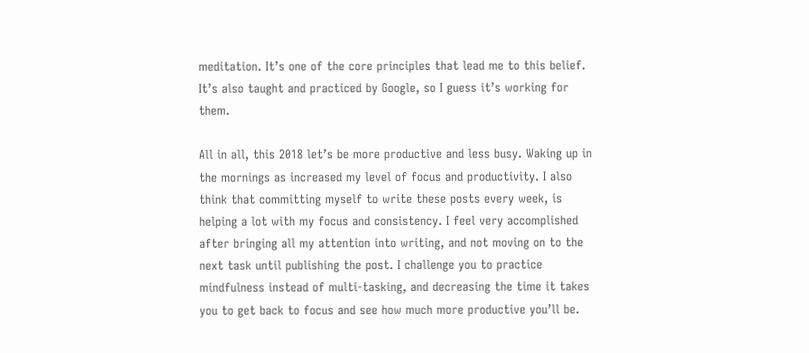meditation. It’s one of the core principles that lead me to this belief. It’s also taught and practiced by Google, so I guess it’s working for them.

All in all, this 2018 let’s be more productive and less busy. Waking up in the mornings as increased my level of focus and productivity. I also think that committing myself to write these posts every week, is helping a lot with my focus and consistency. I feel very accomplished after bringing all my attention into writing, and not moving on to the next task until publishing the post. I challenge you to practice mindfulness instead of multi-tasking, and decreasing the time it takes you to get back to focus and see how much more productive you’ll be.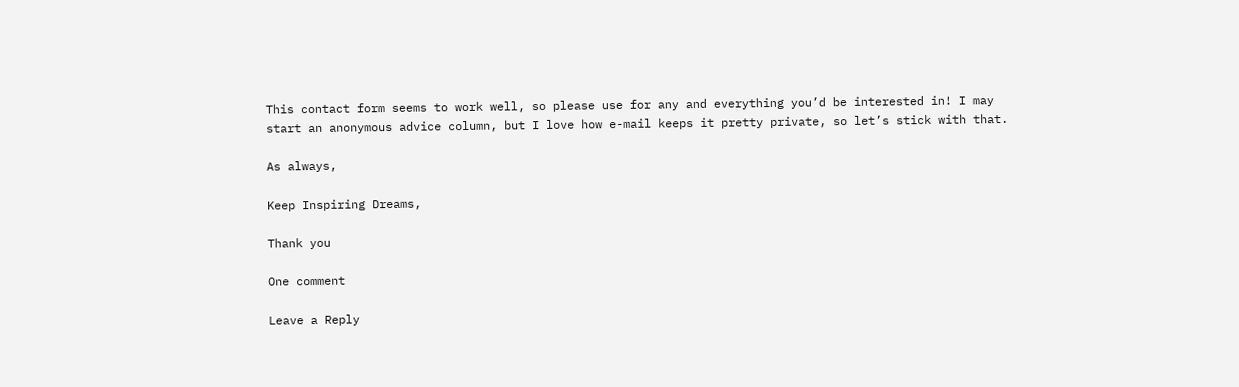This contact form seems to work well, so please use for any and everything you’d be interested in! I may start an anonymous advice column, but I love how e-mail keeps it pretty private, so let’s stick with that.

As always,

Keep Inspiring Dreams,

Thank you

One comment

Leave a Reply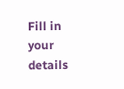Fill in your details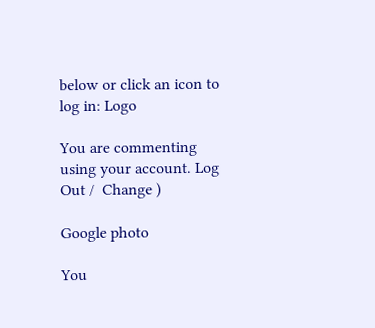below or click an icon to log in: Logo

You are commenting using your account. Log Out /  Change )

Google photo

You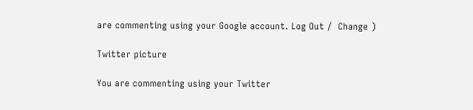are commenting using your Google account. Log Out /  Change )

Twitter picture

You are commenting using your Twitter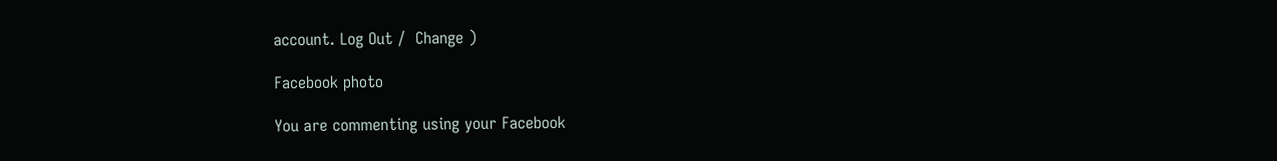account. Log Out /  Change )

Facebook photo

You are commenting using your Facebook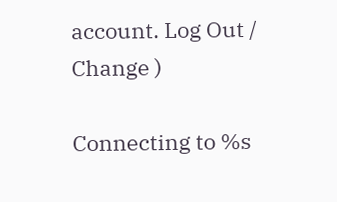account. Log Out /  Change )

Connecting to %s